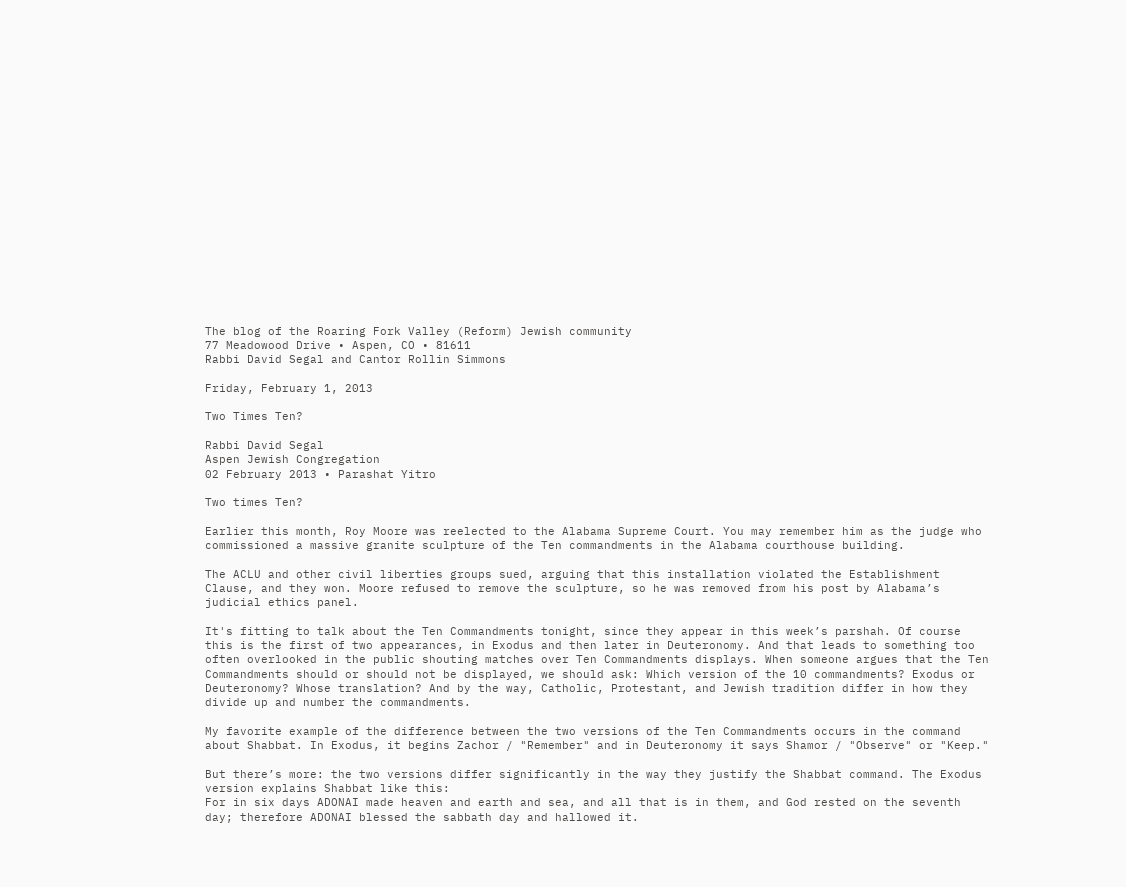The blog of the Roaring Fork Valley (Reform) Jewish community
77 Meadowood Drive • Aspen, CO • 81611
Rabbi David Segal and Cantor Rollin Simmons

Friday, February 1, 2013

Two Times Ten?

Rabbi David Segal
Aspen Jewish Congregation
02 February 2013 • Parashat Yitro

Two times Ten?

Earlier this month, Roy Moore was reelected to the Alabama Supreme Court. You may remember him as the judge who commissioned a massive granite sculpture of the Ten commandments in the Alabama courthouse building.

The ACLU and other civil liberties groups sued, arguing that this installation violated the Establishment Clause, and they won. Moore refused to remove the sculpture, so he was removed from his post by Alabama’s judicial ethics panel.

It's fitting to talk about the Ten Commandments tonight, since they appear in this week’s parshah. Of course this is the first of two appearances, in Exodus and then later in Deuteronomy. And that leads to something too often overlooked in the public shouting matches over Ten Commandments displays. When someone argues that the Ten Commandments should or should not be displayed, we should ask: Which version of the 10 commandments? Exodus or Deuteronomy? Whose translation? And by the way, Catholic, Protestant, and Jewish tradition differ in how they divide up and number the commandments.

My favorite example of the difference between the two versions of the Ten Commandments occurs in the command about Shabbat. In Exodus, it begins Zachor / "Remember" and in Deuteronomy it says Shamor / "Observe" or "Keep."

But there’s more: the two versions differ significantly in the way they justify the Shabbat command. The Exodus version explains Shabbat like this:
For in six days ADONAI made heaven and earth and sea, and all that is in them, and God rested on the seventh day; therefore ADONAI blessed the sabbath day and hallowed it.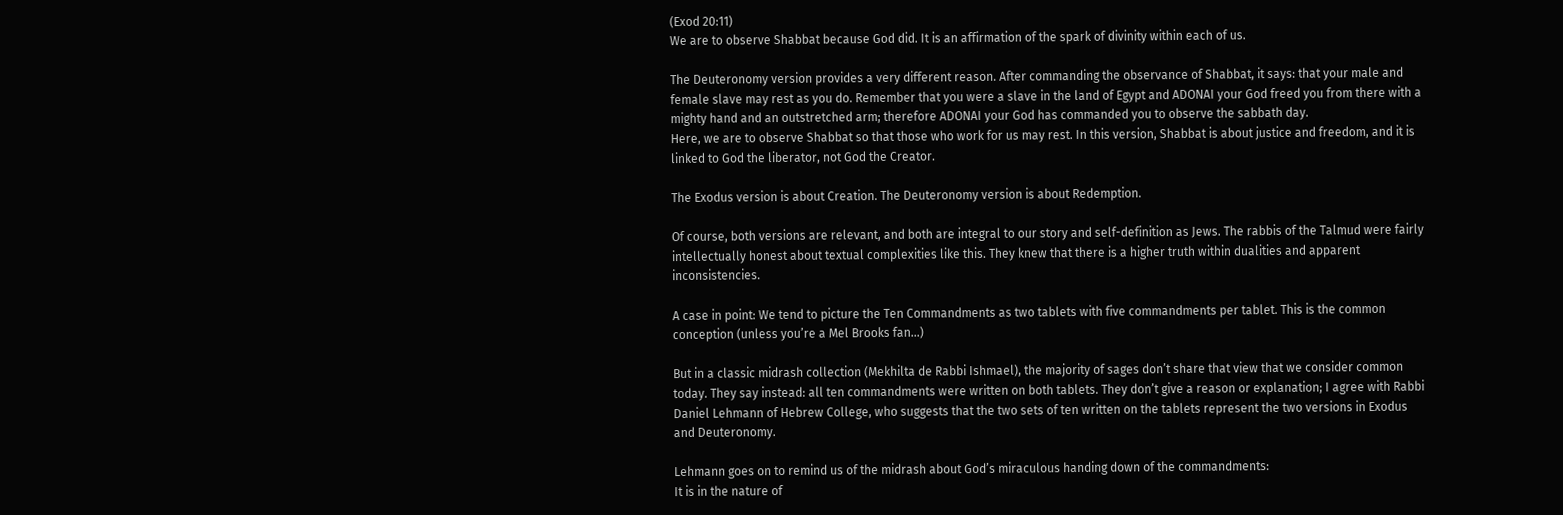(Exod 20:11)
We are to observe Shabbat because God did. It is an affirmation of the spark of divinity within each of us.

The Deuteronomy version provides a very different reason. After commanding the observance of Shabbat, it says: that your male and female slave may rest as you do. Remember that you were a slave in the land of Egypt and ADONAI your God freed you from there with a mighty hand and an outstretched arm; therefore ADONAI your God has commanded you to observe the sabbath day.
Here, we are to observe Shabbat so that those who work for us may rest. In this version, Shabbat is about justice and freedom, and it is linked to God the liberator, not God the Creator.

The Exodus version is about Creation. The Deuteronomy version is about Redemption.

Of course, both versions are relevant, and both are integral to our story and self-definition as Jews. The rabbis of the Talmud were fairly intellectually honest about textual complexities like this. They knew that there is a higher truth within dualities and apparent inconsistencies.

A case in point: We tend to picture the Ten Commandments as two tablets with five commandments per tablet. This is the common conception (unless you’re a Mel Brooks fan...)

But in a classic midrash collection (Mekhilta de Rabbi Ishmael), the majority of sages don’t share that view that we consider common today. They say instead: all ten commandments were written on both tablets. They don’t give a reason or explanation; I agree with Rabbi Daniel Lehmann of Hebrew College, who suggests that the two sets of ten written on the tablets represent the two versions in Exodus and Deuteronomy.

Lehmann goes on to remind us of the midrash about God’s miraculous handing down of the commandments:
It is in the nature of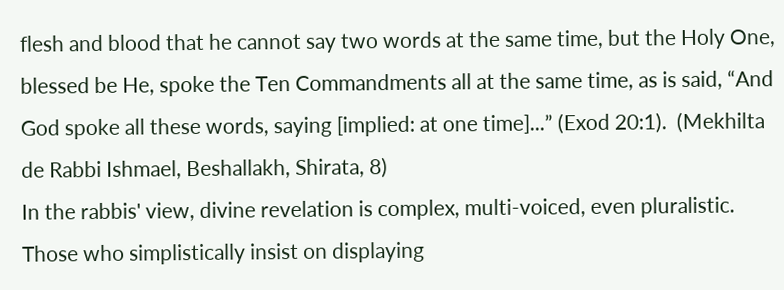flesh and blood that he cannot say two words at the same time, but the Holy One, blessed be He, spoke the Ten Commandments all at the same time, as is said, “And God spoke all these words, saying [implied: at one time]...” (Exod 20:1).  (Mekhilta de Rabbi Ishmael, Beshallakh, Shirata, 8)
In the rabbis' view, divine revelation is complex, multi-voiced, even pluralistic. Those who simplistically insist on displaying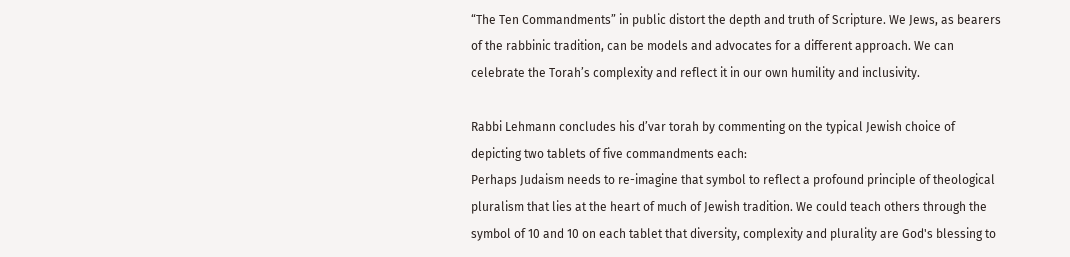“The Ten Commandments” in public distort the depth and truth of Scripture. We Jews, as bearers of the rabbinic tradition, can be models and advocates for a different approach. We can celebrate the Torah’s complexity and reflect it in our own humility and inclusivity.

Rabbi Lehmann concludes his d’var torah by commenting on the typical Jewish choice of depicting two tablets of five commandments each:
Perhaps Judaism needs to re-imagine that symbol to reflect a profound principle of theological pluralism that lies at the heart of much of Jewish tradition. We could teach others through the symbol of 10 and 10 on each tablet that diversity, complexity and plurality are God's blessing to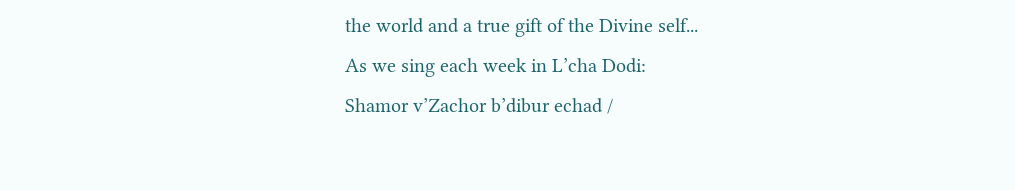the world and a true gift of the Divine self...
As we sing each week in L’cha Dodi:
Shamor v’Zachor b’dibur echad /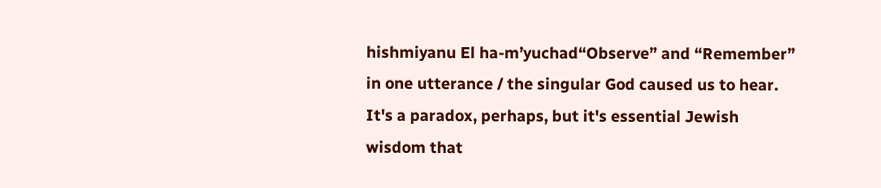hishmiyanu El ha-m’yuchad“Observe” and “Remember” in one utterance / the singular God caused us to hear.
It's a paradox, perhaps, but it's essential Jewish wisdom that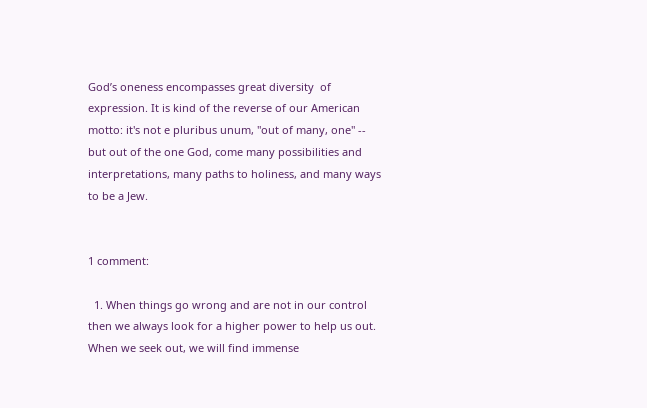God’s oneness encompasses great diversity  of expression. It is kind of the reverse of our American motto: it's not e pluribus unum, "out of many, one" -- but out of the one God, come many possibilities and interpretations, many paths to holiness, and many ways to be a Jew.


1 comment:

  1. When things go wrong and are not in our control then we always look for a higher power to help us out. When we seek out, we will find immense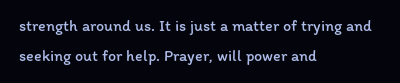strength around us. It is just a matter of trying and seeking out for help. Prayer, will power and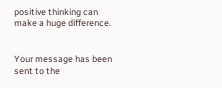positive thinking can make a huge difference.


Your message has been sent to the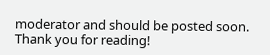moderator and should be posted soon. Thank you for reading!